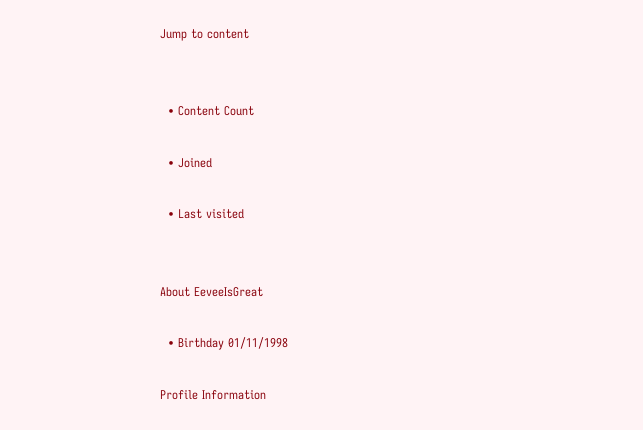Jump to content


  • Content Count

  • Joined

  • Last visited


About EeveeIsGreat

  • Birthday 01/11/1998

Profile Information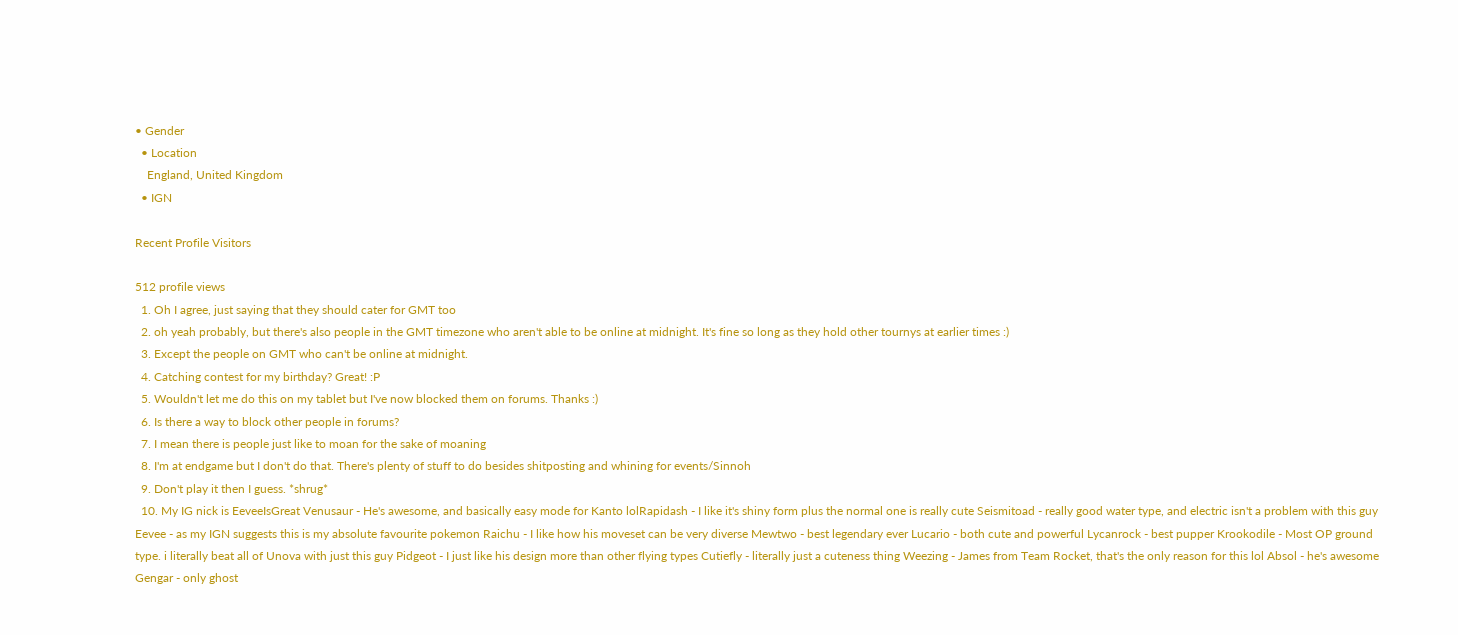• Gender
  • Location
    England, United Kingdom
  • IGN

Recent Profile Visitors

512 profile views
  1. Oh I agree, just saying that they should cater for GMT too
  2. oh yeah probably, but there's also people in the GMT timezone who aren't able to be online at midnight. It's fine so long as they hold other tournys at earlier times :)
  3. Except the people on GMT who can't be online at midnight.
  4. Catching contest for my birthday? Great! :P
  5. Wouldn't let me do this on my tablet but I've now blocked them on forums. Thanks :)
  6. Is there a way to block other people in forums?
  7. I mean there is people just like to moan for the sake of moaning
  8. I'm at endgame but I don't do that. There's plenty of stuff to do besides shitposting and whining for events/Sinnoh
  9. Don't play it then I guess. *shrug*
  10. My IG nick is EeveeIsGreat Venusaur - He's awesome, and basically easy mode for Kanto lolRapidash - I like it's shiny form plus the normal one is really cute Seismitoad - really good water type, and electric isn't a problem with this guy Eevee - as my IGN suggests this is my absolute favourite pokemon Raichu - I like how his moveset can be very diverse Mewtwo - best legendary ever Lucario - both cute and powerful Lycanrock - best pupper Krookodile - Most OP ground type. i literally beat all of Unova with just this guy Pidgeot - I just like his design more than other flying types Cutiefly - literally just a cuteness thing Weezing - James from Team Rocket, that's the only reason for this lol Absol - he's awesome Gengar - only ghost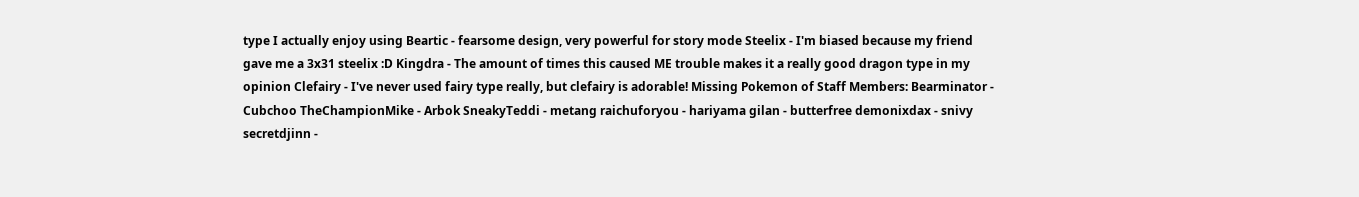type I actually enjoy using Beartic - fearsome design, very powerful for story mode Steelix - I'm biased because my friend gave me a 3x31 steelix :D Kingdra - The amount of times this caused ME trouble makes it a really good dragon type in my opinion Clefairy - I've never used fairy type really, but clefairy is adorable! Missing Pokemon of Staff Members: Bearminator - Cubchoo TheChampionMike - Arbok SneakyTeddi - metang raichuforyou - hariyama gilan - butterfree demonixdax - snivy secretdjinn -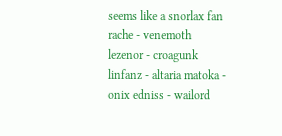seems like a snorlax fan rache - venemoth lezenor - croagunk linfanz - altaria matoka - onix edniss - wailord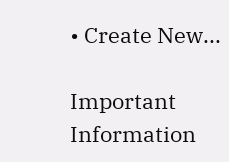• Create New...

Important Information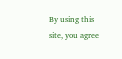By using this site, you agree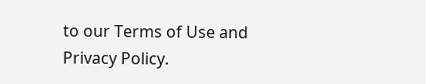to our Terms of Use and Privacy Policy.